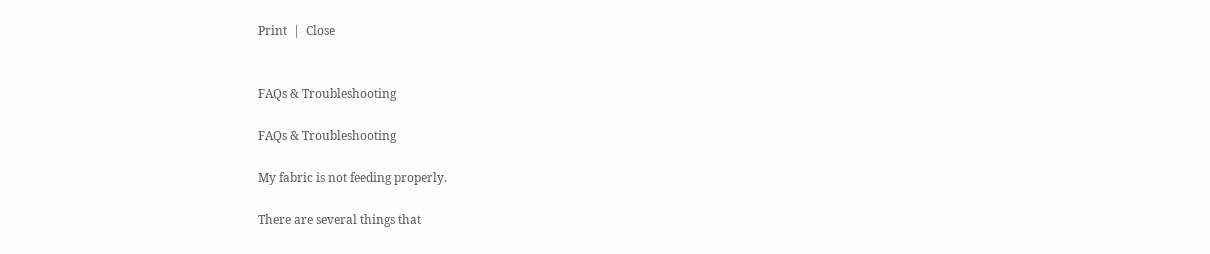Print  |  Close


FAQs & Troubleshooting

FAQs & Troubleshooting

My fabric is not feeding properly.

There are several things that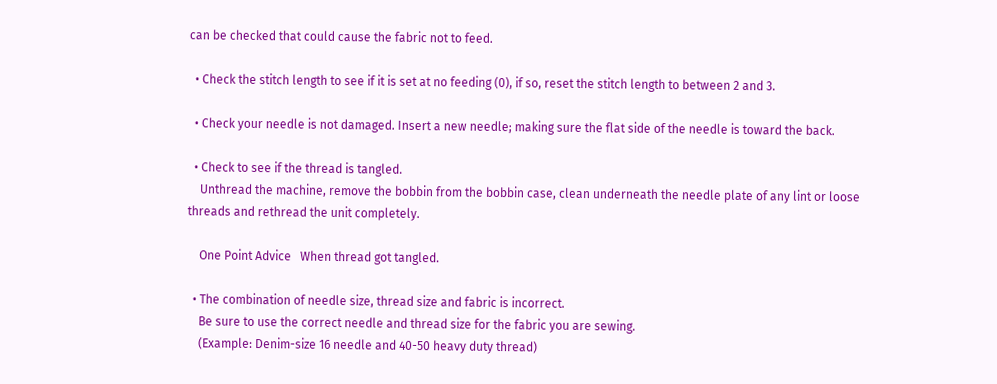can be checked that could cause the fabric not to feed.

  • Check the stitch length to see if it is set at no feeding (0), if so, reset the stitch length to between 2 and 3.

  • Check your needle is not damaged. Insert a new needle; making sure the flat side of the needle is toward the back.

  • Check to see if the thread is tangled.
    Unthread the machine, remove the bobbin from the bobbin case, clean underneath the needle plate of any lint or loose threads and rethread the unit completely.

    One Point Advice   When thread got tangled.

  • The combination of needle size, thread size and fabric is incorrect.
    Be sure to use the correct needle and thread size for the fabric you are sewing.
    (Example: Denim-size 16 needle and 40-50 heavy duty thread)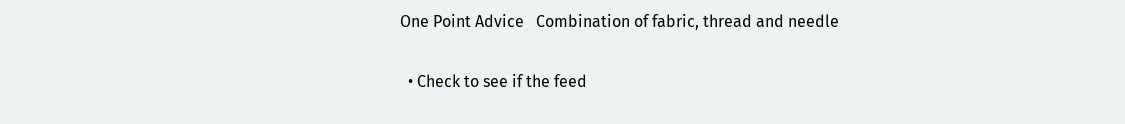One Point Advice   Combination of fabric, thread and needle

  • Check to see if the feed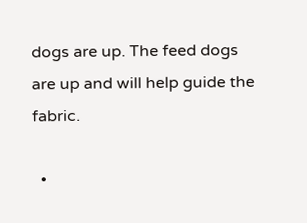dogs are up. The feed dogs are up and will help guide the fabric.

  •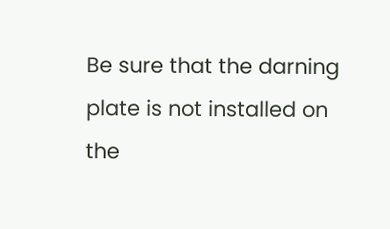Be sure that the darning plate is not installed on the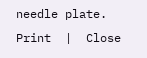needle plate.
Print  |  Close